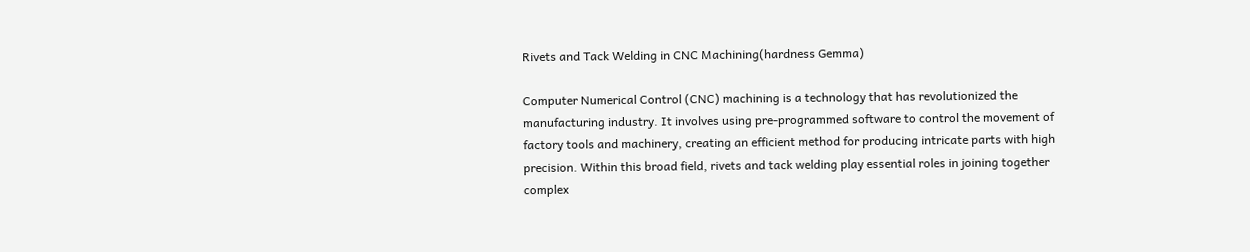Rivets and Tack Welding in CNC Machining(hardness Gemma)

Computer Numerical Control (CNC) machining is a technology that has revolutionized the manufacturing industry. It involves using pre-programmed software to control the movement of factory tools and machinery, creating an efficient method for producing intricate parts with high precision. Within this broad field, rivets and tack welding play essential roles in joining together complex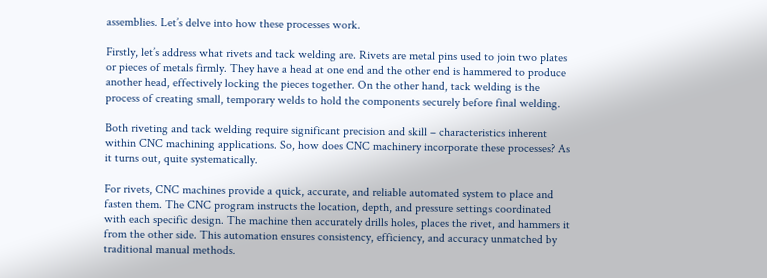assemblies. Let’s delve into how these processes work.

Firstly, let’s address what rivets and tack welding are. Rivets are metal pins used to join two plates or pieces of metals firmly. They have a head at one end and the other end is hammered to produce another head, effectively locking the pieces together. On the other hand, tack welding is the process of creating small, temporary welds to hold the components securely before final welding.

Both riveting and tack welding require significant precision and skill – characteristics inherent within CNC machining applications. So, how does CNC machinery incorporate these processes? As it turns out, quite systematically.

For rivets, CNC machines provide a quick, accurate, and reliable automated system to place and fasten them. The CNC program instructs the location, depth, and pressure settings coordinated with each specific design. The machine then accurately drills holes, places the rivet, and hammers it from the other side. This automation ensures consistency, efficiency, and accuracy unmatched by traditional manual methods.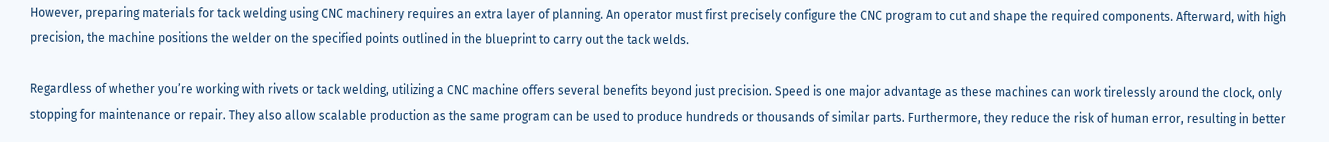However, preparing materials for tack welding using CNC machinery requires an extra layer of planning. An operator must first precisely configure the CNC program to cut and shape the required components. Afterward, with high precision, the machine positions the welder on the specified points outlined in the blueprint to carry out the tack welds.

Regardless of whether you’re working with rivets or tack welding, utilizing a CNC machine offers several benefits beyond just precision. Speed is one major advantage as these machines can work tirelessly around the clock, only stopping for maintenance or repair. They also allow scalable production as the same program can be used to produce hundreds or thousands of similar parts. Furthermore, they reduce the risk of human error, resulting in better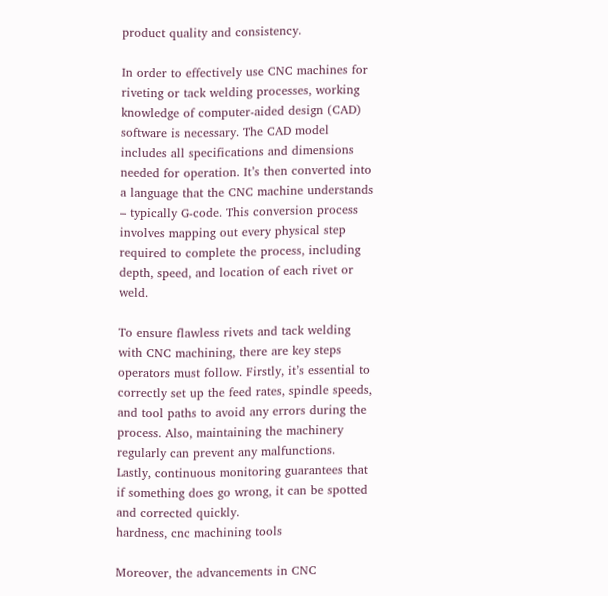product quality and consistency.

In order to effectively use CNC machines for riveting or tack welding processes, working knowledge of computer-aided design (CAD) software is necessary. The CAD model includes all specifications and dimensions needed for operation. It’s then converted into a language that the CNC machine understands – typically G-code. This conversion process involves mapping out every physical step required to complete the process, including depth, speed, and location of each rivet or weld.

To ensure flawless rivets and tack welding with CNC machining, there are key steps operators must follow. Firstly, it’s essential to correctly set up the feed rates, spindle speeds, and tool paths to avoid any errors during the process. Also, maintaining the machinery regularly can prevent any malfunctions. Lastly, continuous monitoring guarantees that if something does go wrong, it can be spotted and corrected quickly.
hardness, cnc machining tools

Moreover, the advancements in CNC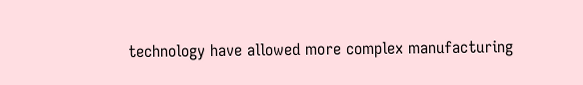technology have allowed more complex manufacturing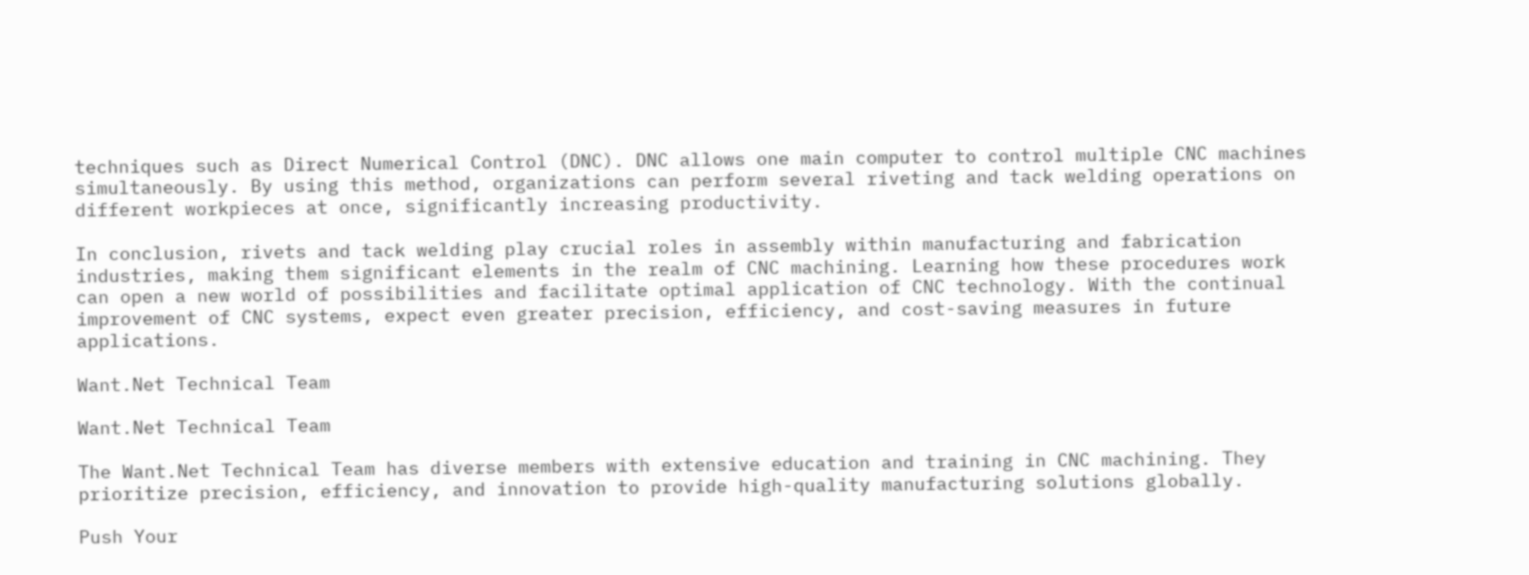techniques such as Direct Numerical Control (DNC). DNC allows one main computer to control multiple CNC machines simultaneously. By using this method, organizations can perform several riveting and tack welding operations on different workpieces at once, significantly increasing productivity.

In conclusion, rivets and tack welding play crucial roles in assembly within manufacturing and fabrication industries, making them significant elements in the realm of CNC machining. Learning how these procedures work can open a new world of possibilities and facilitate optimal application of CNC technology. With the continual improvement of CNC systems, expect even greater precision, efficiency, and cost-saving measures in future applications.

Want.Net Technical Team

Want.Net Technical Team

The Want.Net Technical Team has diverse members with extensive education and training in CNC machining. They prioritize precision, efficiency, and innovation to provide high-quality manufacturing solutions globally.

Push Your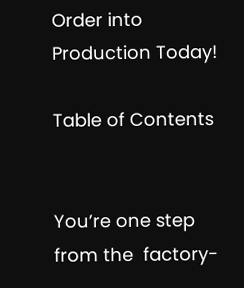Order into Production Today!

Table of Contents


You’re one step from the  factory-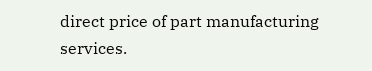direct price of part manufacturing services.